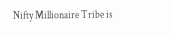Nifty Millionaire Tribe is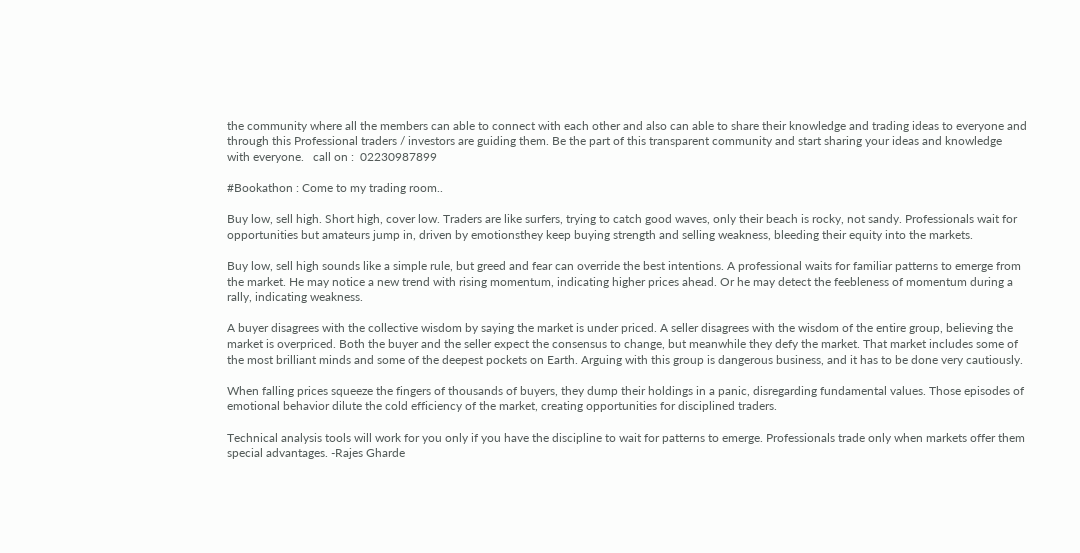the community where all the members can able to connect with each other and also can able to share their knowledge and trading ideas to everyone and through this Professional traders / investors are guiding them. Be the part of this transparent community and start sharing your ideas and knowledge with everyone.   call on :  02230987899

#Bookathon : Come to my trading room..

Buy low, sell high. Short high, cover low. Traders are like surfers, trying to catch good waves, only their beach is rocky, not sandy. Professionals wait for opportunities but amateurs jump in, driven by emotionsthey keep buying strength and selling weakness, bleeding their equity into the markets.

Buy low, sell high sounds like a simple rule, but greed and fear can override the best intentions. A professional waits for familiar patterns to emerge from the market. He may notice a new trend with rising momentum, indicating higher prices ahead. Or he may detect the feebleness of momentum during a rally, indicating weakness.

A buyer disagrees with the collective wisdom by saying the market is under priced. A seller disagrees with the wisdom of the entire group, believing the market is overpriced. Both the buyer and the seller expect the consensus to change, but meanwhile they defy the market. That market includes some of the most brilliant minds and some of the deepest pockets on Earth. Arguing with this group is dangerous business, and it has to be done very cautiously.

When falling prices squeeze the fingers of thousands of buyers, they dump their holdings in a panic, disregarding fundamental values. Those episodes of emotional behavior dilute the cold efficiency of the market, creating opportunities for disciplined traders.

Technical analysis tools will work for you only if you have the discipline to wait for patterns to emerge. Professionals trade only when markets offer them special advantages. -Rajes Gharde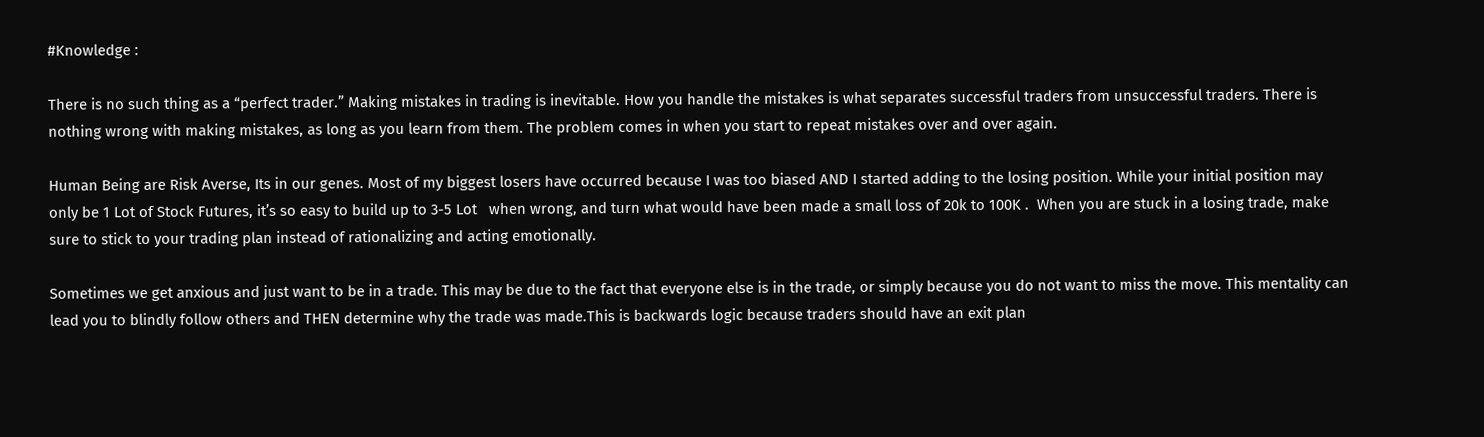#Knowledge :

There is no such thing as a “perfect trader.” Making mistakes in trading is inevitable. How you handle the mistakes is what separates successful traders from unsuccessful traders. There is nothing wrong with making mistakes, as long as you learn from them. The problem comes in when you start to repeat mistakes over and over again.

Human Being are Risk Averse, Its in our genes. Most of my biggest losers have occurred because I was too biased AND I started adding to the losing position. While your initial position may only be 1 Lot of Stock Futures, it’s so easy to build up to 3-5 Lot   when wrong, and turn what would have been made a small loss of 20k to 100K .  When you are stuck in a losing trade, make sure to stick to your trading plan instead of rationalizing and acting emotionally.

Sometimes we get anxious and just want to be in a trade. This may be due to the fact that everyone else is in the trade, or simply because you do not want to miss the move. This mentality can lead you to blindly follow others and THEN determine why the trade was made.This is backwards logic because traders should have an exit plan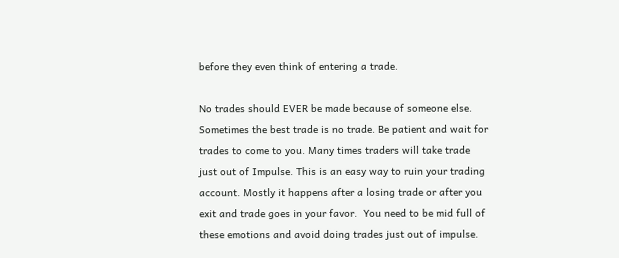before they even think of entering a trade.

No trades should EVER be made because of someone else. Sometimes the best trade is no trade. Be patient and wait for trades to come to you. Many times traders will take trade just out of Impulse. This is an easy way to ruin your trading account. Mostly it happens after a losing trade or after you exit and trade goes in your favor.  You need to be mid full of these emotions and avoid doing trades just out of impulse.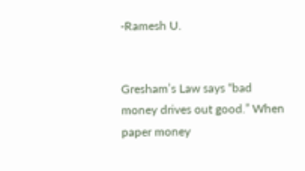-Ramesh U.


Gresham’s Law says “bad money drives out good.” When paper money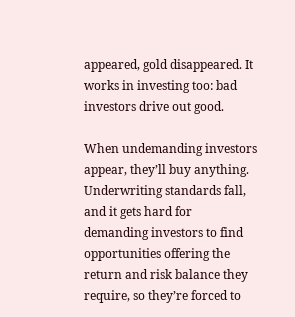appeared, gold disappeared. It works in investing too: bad investors drive out good.

When undemanding investors appear, they’ll buy anything. Underwriting standards fall, and it gets hard for demanding investors to find opportunities offering the return and risk balance they require, so they’re forced to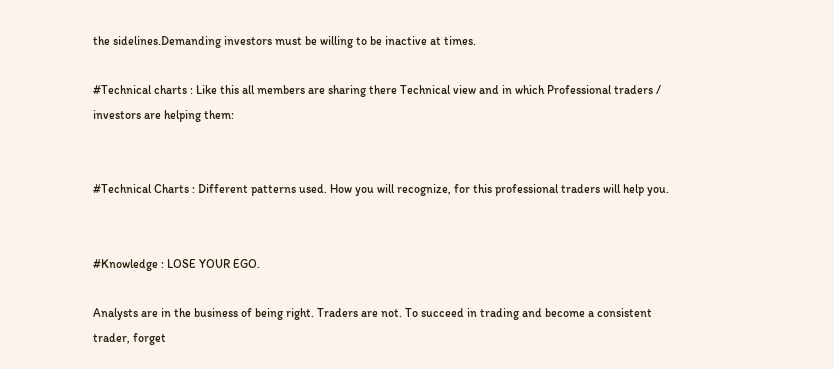the sidelines.Demanding investors must be willing to be inactive at times.

#Technical charts : Like this all members are sharing there Technical view and in which Professional traders / investors are helping them:


#Technical Charts : Different patterns used. How you will recognize, for this professional traders will help you.


#Knowledge : LOSE YOUR EGO.

Analysts are in the business of being right. Traders are not. To succeed in trading and become a consistent trader, forget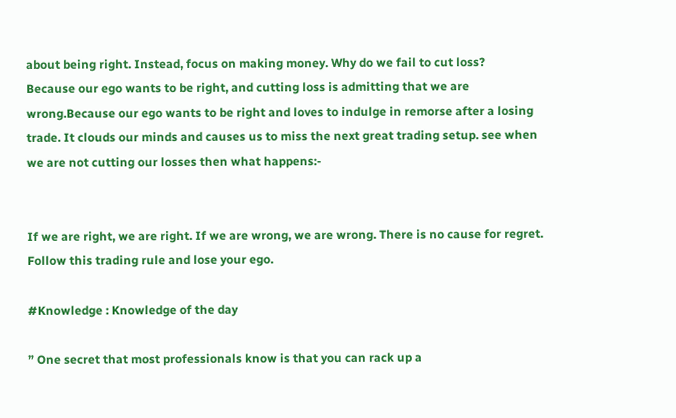about being right. Instead, focus on making money. Why do we fail to cut loss?
Because our ego wants to be right, and cutting loss is admitting that we are wrong.Because our ego wants to be right and loves to indulge in remorse after a losing trade. It clouds our minds and causes us to miss the next great trading setup. see when we are not cutting our losses then what happens:-


If we are right, we are right. If we are wrong, we are wrong. There is no cause for regret. Follow this trading rule and lose your ego.

#Knowledge : Knowledge of the day

” One secret that most professionals know is that you can rack up a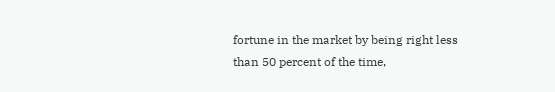fortune in the market by being right less than 50 percent of the time,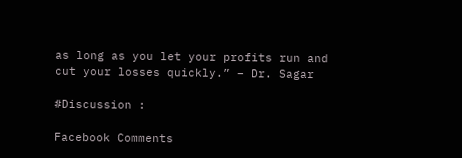as long as you let your profits run and cut your losses quickly.” – Dr. Sagar

#Discussion :

Facebook Comments